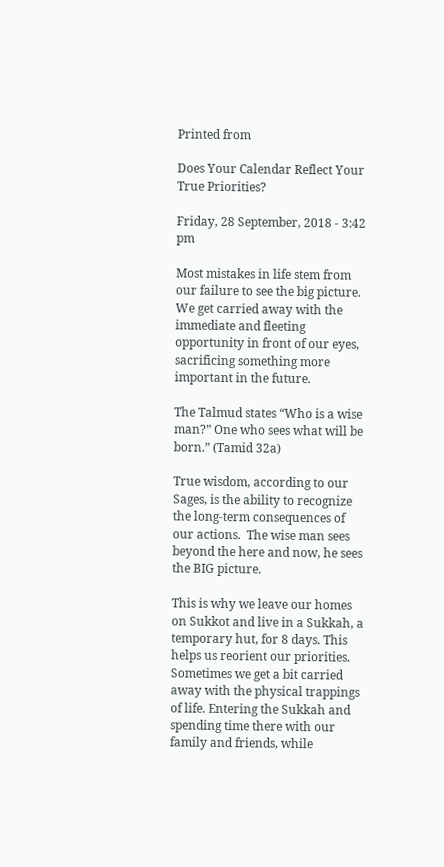Printed from

Does Your Calendar Reflect Your True Priorities?

Friday, 28 September, 2018 - 3:42 pm

Most mistakes in life stem from our failure to see the big picture.  We get carried away with the immediate and fleeting opportunity in front of our eyes, sacrificing something more important in the future.

The Talmud states “Who is a wise man?” One who sees what will be born.” (Tamid 32a)

True wisdom, according to our Sages, is the ability to recognize the long-term consequences of our actions.  The wise man sees beyond the here and now, he sees the BIG picture.

This is why we leave our homes on Sukkot and live in a Sukkah, a temporary hut, for 8 days. This helps us reorient our priorities. Sometimes we get a bit carried away with the physical trappings of life. Entering the Sukkah and spending time there with our family and friends, while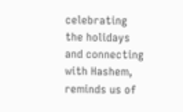celebrating the holidays and connecting with Hashem, reminds us of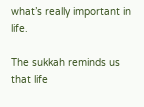what’s really important in life.

The sukkah reminds us that life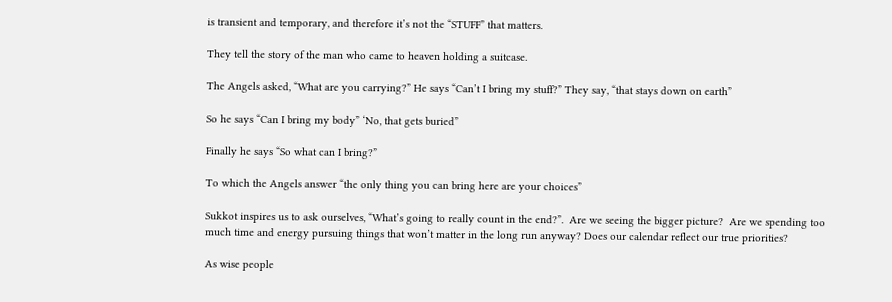is transient and temporary, and therefore it’s not the “STUFF” that matters.

They tell the story of the man who came to heaven holding a suitcase.

The Angels asked, “What are you carrying?” He says “Can’t I bring my stuff?” They say, “that stays down on earth”

So he says “Can I bring my body” ‘No, that gets buried”

Finally he says “So what can I bring?”

To which the Angels answer “the only thing you can bring here are your choices”

Sukkot inspires us to ask ourselves, “What’s going to really count in the end?”.  Are we seeing the bigger picture?  Are we spending too much time and energy pursuing things that won’t matter in the long run anyway? Does our calendar reflect our true priorities?

As wise people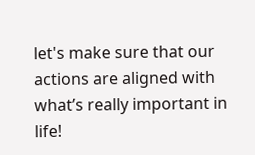let's make sure that our actions are aligned with what’s really important in life!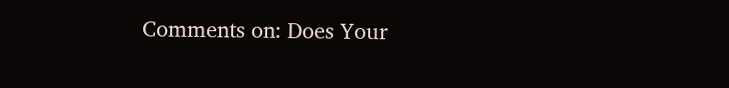Comments on: Does Your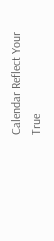Calendar Reflect Your True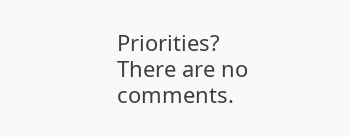Priorities?
There are no comments.